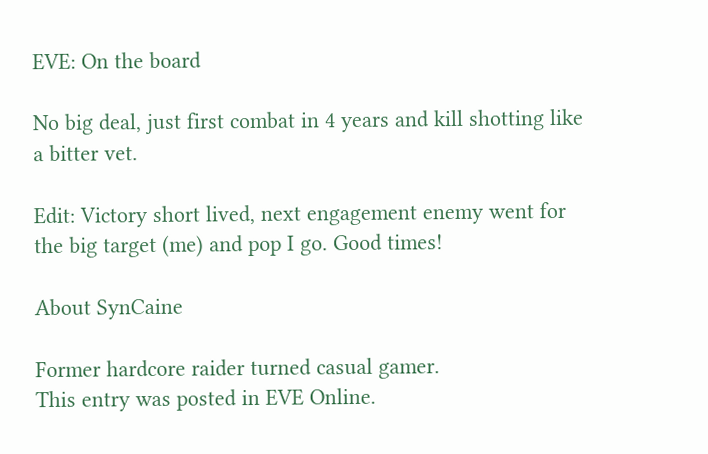EVE: On the board

No big deal, just first combat in 4 years and kill shotting like a bitter vet.

Edit: Victory short lived, next engagement enemy went for the big target (me) and pop I go. Good times!

About SynCaine

Former hardcore raider turned casual gamer.
This entry was posted in EVE Online.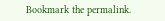Bookmark the permalink.